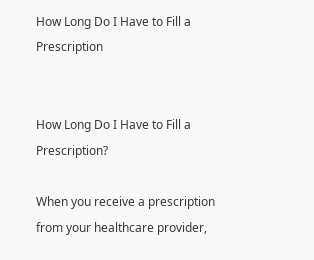How Long Do I Have to Fill a Prescription


How Long Do I Have to Fill a Prescription?

When you receive a prescription from your healthcare provider,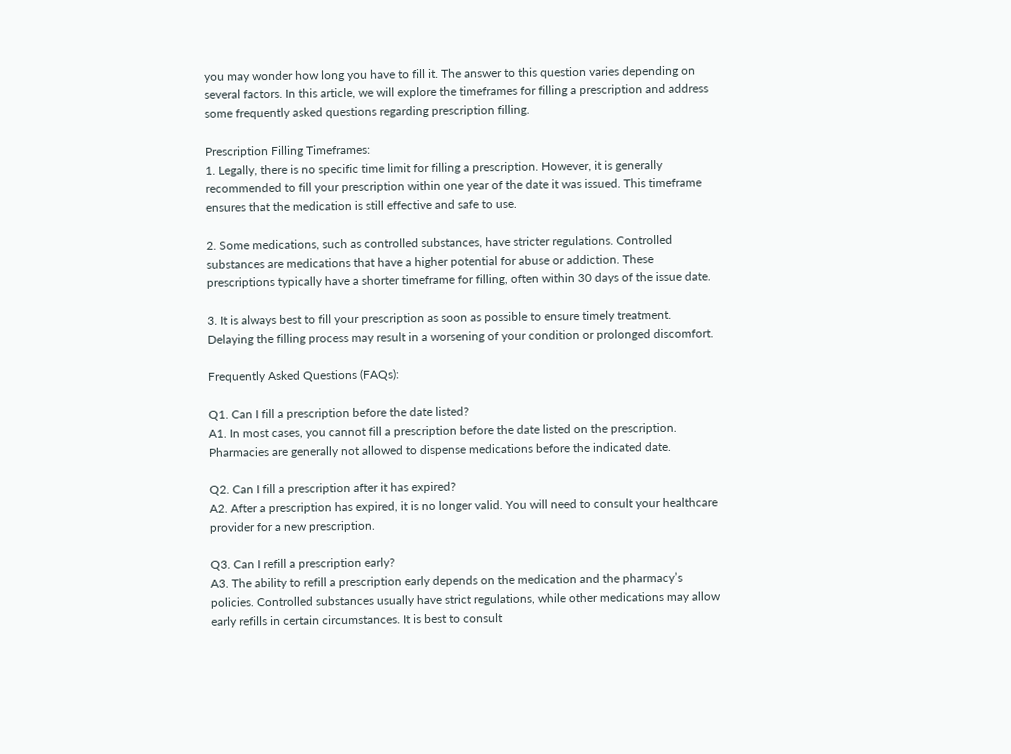you may wonder how long you have to fill it. The answer to this question varies depending on several factors. In this article, we will explore the timeframes for filling a prescription and address some frequently asked questions regarding prescription filling.

Prescription Filling Timeframes:
1. Legally, there is no specific time limit for filling a prescription. However, it is generally recommended to fill your prescription within one year of the date it was issued. This timeframe ensures that the medication is still effective and safe to use.

2. Some medications, such as controlled substances, have stricter regulations. Controlled substances are medications that have a higher potential for abuse or addiction. These prescriptions typically have a shorter timeframe for filling, often within 30 days of the issue date.

3. It is always best to fill your prescription as soon as possible to ensure timely treatment. Delaying the filling process may result in a worsening of your condition or prolonged discomfort.

Frequently Asked Questions (FAQs):

Q1. Can I fill a prescription before the date listed?
A1. In most cases, you cannot fill a prescription before the date listed on the prescription. Pharmacies are generally not allowed to dispense medications before the indicated date.

Q2. Can I fill a prescription after it has expired?
A2. After a prescription has expired, it is no longer valid. You will need to consult your healthcare provider for a new prescription.

Q3. Can I refill a prescription early?
A3. The ability to refill a prescription early depends on the medication and the pharmacy’s policies. Controlled substances usually have strict regulations, while other medications may allow early refills in certain circumstances. It is best to consult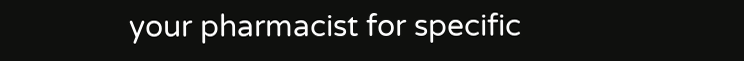your pharmacist for specific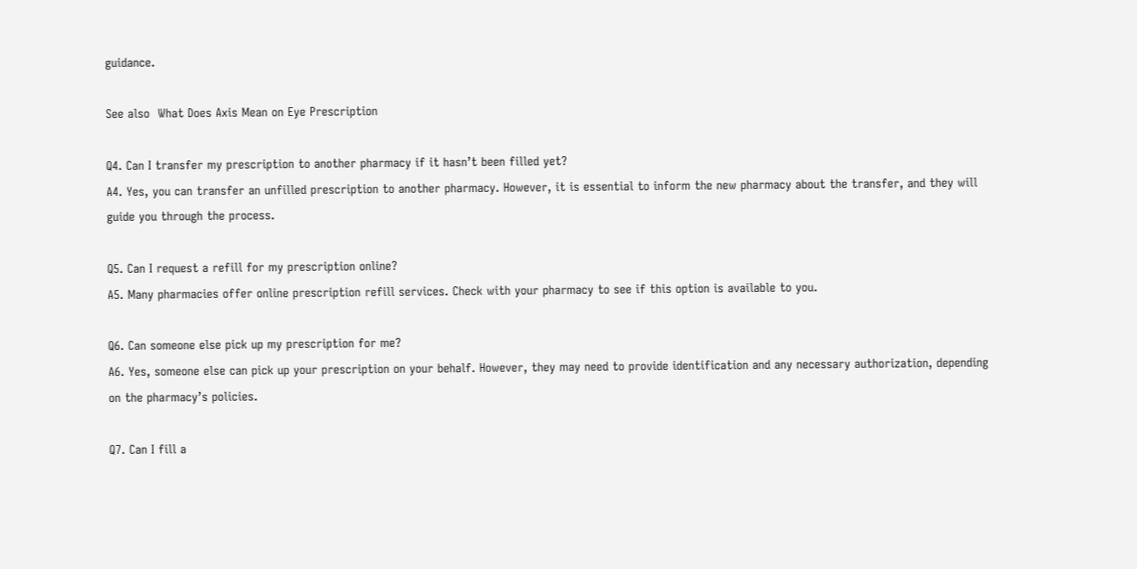guidance.

See also  What Does Axis Mean on Eye Prescription

Q4. Can I transfer my prescription to another pharmacy if it hasn’t been filled yet?
A4. Yes, you can transfer an unfilled prescription to another pharmacy. However, it is essential to inform the new pharmacy about the transfer, and they will guide you through the process.

Q5. Can I request a refill for my prescription online?
A5. Many pharmacies offer online prescription refill services. Check with your pharmacy to see if this option is available to you.

Q6. Can someone else pick up my prescription for me?
A6. Yes, someone else can pick up your prescription on your behalf. However, they may need to provide identification and any necessary authorization, depending on the pharmacy’s policies.

Q7. Can I fill a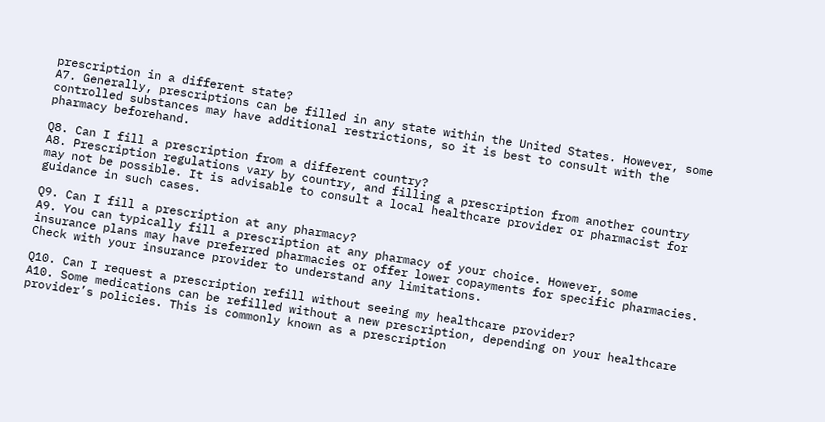prescription in a different state?
A7. Generally, prescriptions can be filled in any state within the United States. However, some controlled substances may have additional restrictions, so it is best to consult with the pharmacy beforehand.

Q8. Can I fill a prescription from a different country?
A8. Prescription regulations vary by country, and filling a prescription from another country may not be possible. It is advisable to consult a local healthcare provider or pharmacist for guidance in such cases.

Q9. Can I fill a prescription at any pharmacy?
A9. You can typically fill a prescription at any pharmacy of your choice. However, some insurance plans may have preferred pharmacies or offer lower copayments for specific pharmacies. Check with your insurance provider to understand any limitations.

Q10. Can I request a prescription refill without seeing my healthcare provider?
A10. Some medications can be refilled without a new prescription, depending on your healthcare provider’s policies. This is commonly known as a prescription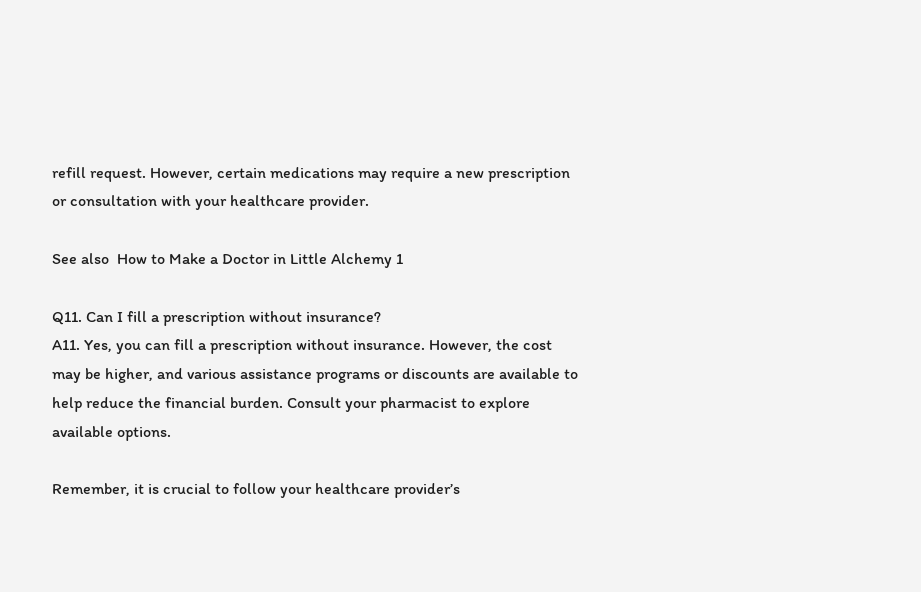refill request. However, certain medications may require a new prescription or consultation with your healthcare provider.

See also  How to Make a Doctor in Little Alchemy 1

Q11. Can I fill a prescription without insurance?
A11. Yes, you can fill a prescription without insurance. However, the cost may be higher, and various assistance programs or discounts are available to help reduce the financial burden. Consult your pharmacist to explore available options.

Remember, it is crucial to follow your healthcare provider’s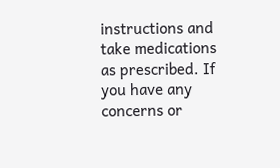instructions and take medications as prescribed. If you have any concerns or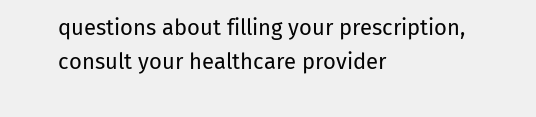questions about filling your prescription, consult your healthcare provider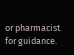or pharmacist for guidance.